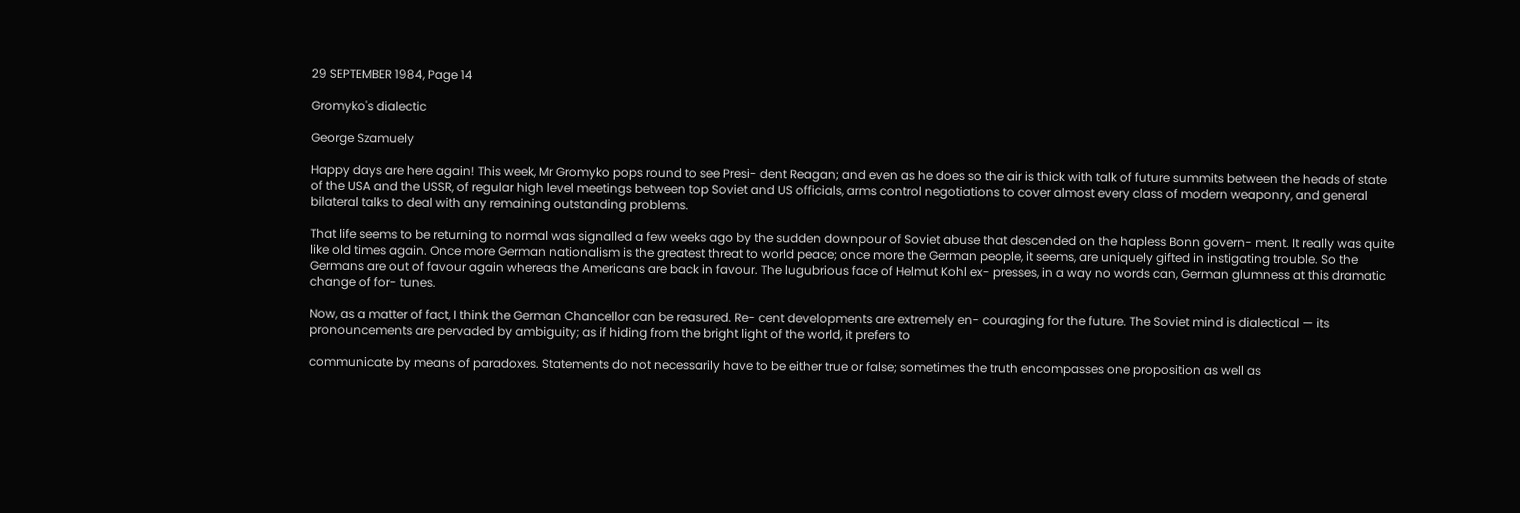29 SEPTEMBER 1984, Page 14

Gromyko's dialectic

George Szamuely

Happy days are here again! This week, Mr Gromyko pops round to see Presi- dent Reagan; and even as he does so the air is thick with talk of future summits between the heads of state of the USA and the USSR, of regular high level meetings between top Soviet and US officials, arms control negotiations to cover almost every class of modern weaponry, and general bilateral talks to deal with any remaining outstanding problems.

That life seems to be returning to normal was signalled a few weeks ago by the sudden downpour of Soviet abuse that descended on the hapless Bonn govern- ment. It really was quite like old times again. Once more German nationalism is the greatest threat to world peace; once more the German people, it seems, are uniquely gifted in instigating trouble. So the Germans are out of favour again whereas the Americans are back in favour. The lugubrious face of Helmut Kohl ex- presses, in a way no words can, German glumness at this dramatic change of for- tunes.

Now, as a matter of fact, I think the German Chancellor can be reasured. Re- cent developments are extremely en- couraging for the future. The Soviet mind is dialectical — its pronouncements are pervaded by ambiguity; as if hiding from the bright light of the world, it prefers to

communicate by means of paradoxes. Statements do not necessarily have to be either true or false; sometimes the truth encompasses one proposition as well as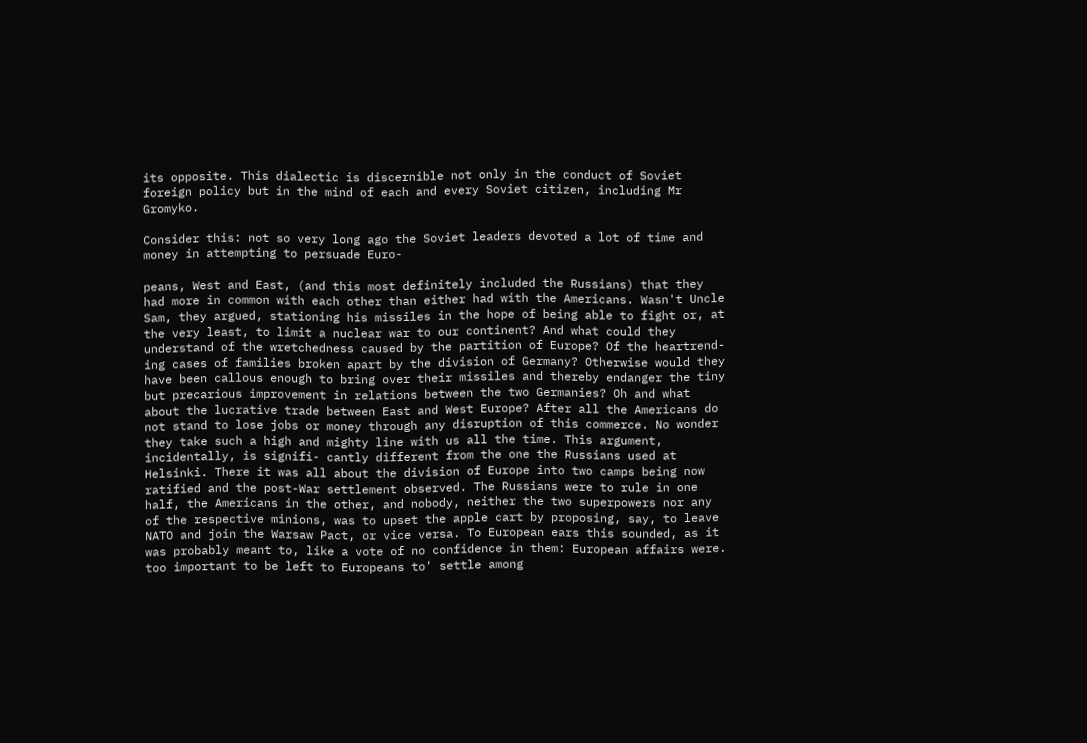its opposite. This dialectic is discernible not only in the conduct of Soviet foreign policy but in the mind of each and every Soviet citizen, including Mr Gromyko.

Consider this: not so very long ago the Soviet leaders devoted a lot of time and money in attempting to persuade Euro-

peans, West and East, (and this most definitely included the Russians) that they had more in common with each other than either had with the Americans. Wasn't Uncle Sam, they argued, stationing his missiles in the hope of being able to fight or, at the very least, to limit a nuclear war to our continent? And what could they understand of the wretchedness caused by the partition of Europe? Of the heartrend- ing cases of families broken apart by the division of Germany? Otherwise would they have been callous enough to bring over their missiles and thereby endanger the tiny but precarious improvement in relations between the two Germanies? Oh and what about the lucrative trade between East and West Europe? After all the Americans do not stand to lose jobs or money through any disruption of this commerce. No wonder they take such a high and mighty line with us all the time. This argument, incidentally, is signifi- cantly different from the one the Russians used at Helsinki. There it was all about the division of Europe into two camps being now ratified and the post-War settlement observed. The Russians were to rule in one half, the Americans in the other, and nobody, neither the two superpowers nor any of the respective minions, was to upset the apple cart by proposing, say, to leave NATO and join the Warsaw Pact, or vice versa. To European ears this sounded, as it was probably meant to, like a vote of no confidence in them: European affairs were. too important to be left to Europeans to' settle among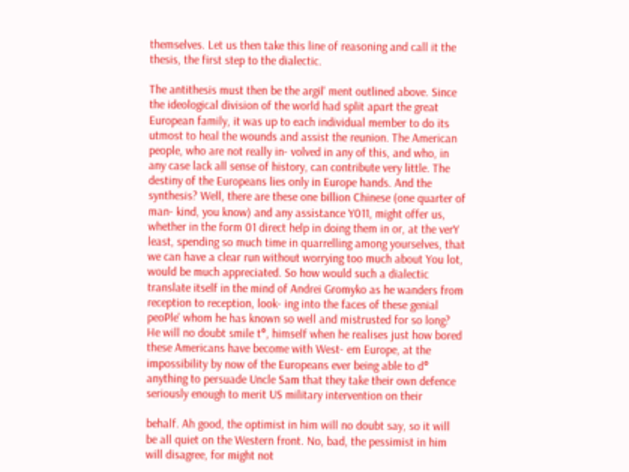themselves. Let us then take this line of reasoning and call it the thesis, the first step to the dialectic.

The antithesis must then be the argil' ment outlined above. Since the ideological division of the world had split apart the great European family, it was up to each individual member to do its utmost to heal the wounds and assist the reunion. The American people, who are not really in- volved in any of this, and who, in any case lack all sense of history, can contribute very little. The destiny of the Europeans lies only in Europe hands. And the synthesis? Well, there are these one billion Chinese (one quarter of man- kind, you know) and any assistance Y011, might offer us, whether in the form 01 direct help in doing them in or, at the verY least, spending so much time in quarrelling among yourselves, that we can have a clear run without worrying too much about You lot, would be much appreciated. So how would such a dialectic translate itself in the mind of Andrei Gromyko as he wanders from reception to reception, look- ing into the faces of these genial peoPle' whom he has known so well and mistrusted for so long? He will no doubt smile t°, himself when he realises just how bored these Americans have become with West- em Europe, at the impossibility by now of the Europeans ever being able to d° anything to persuade Uncle Sam that they take their own defence seriously enough to merit US military intervention on their

behalf. Ah good, the optimist in him will no doubt say, so it will be all quiet on the Western front. No, bad, the pessimist in him will disagree, for might not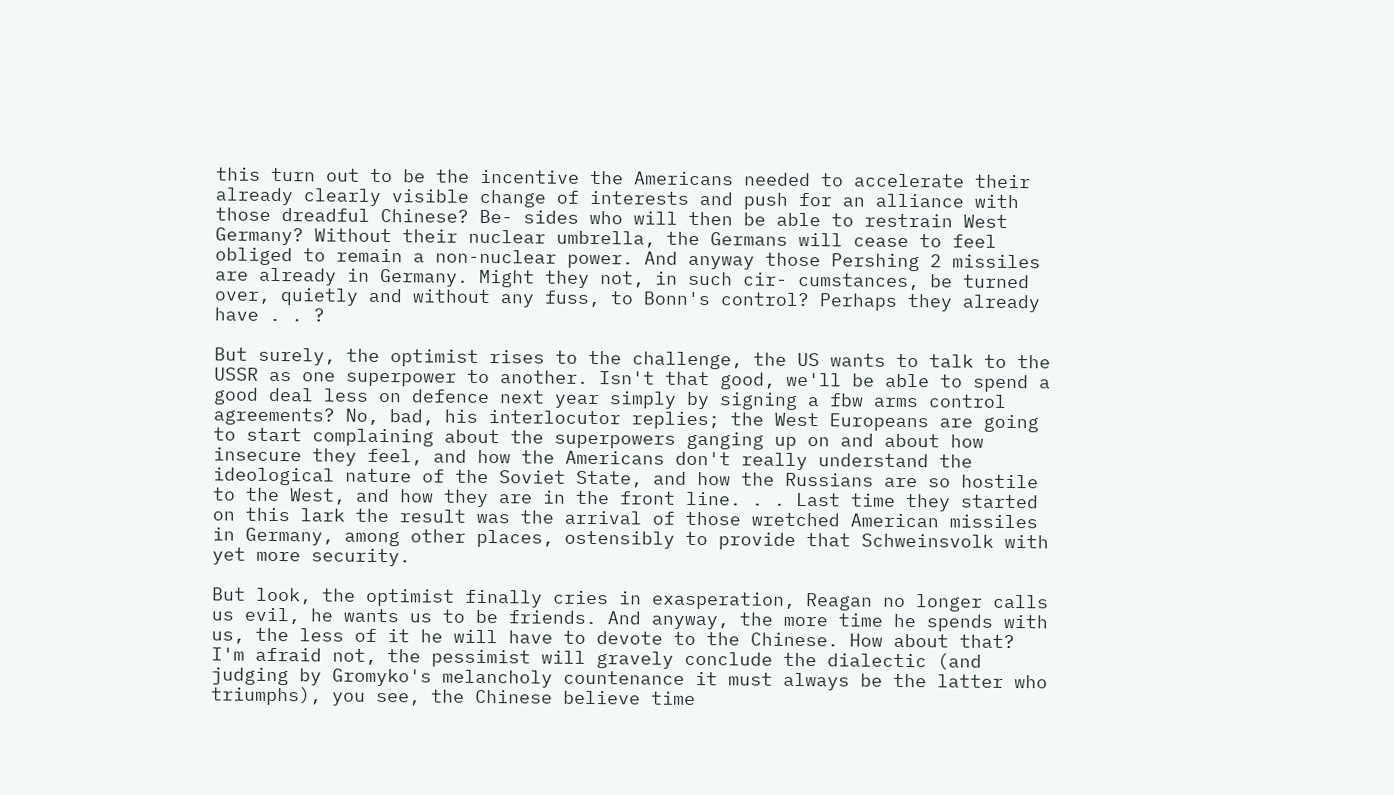this turn out to be the incentive the Americans needed to accelerate their already clearly visible change of interests and push for an alliance with those dreadful Chinese? Be- sides who will then be able to restrain West Germany? Without their nuclear umbrella, the Germans will cease to feel obliged to remain a non-nuclear power. And anyway those Pershing 2 missiles are already in Germany. Might they not, in such cir- cumstances, be turned over, quietly and without any fuss, to Bonn's control? Perhaps they already have . . ?

But surely, the optimist rises to the challenge, the US wants to talk to the USSR as one superpower to another. Isn't that good, we'll be able to spend a good deal less on defence next year simply by signing a fbw arms control agreements? No, bad, his interlocutor replies; the West Europeans are going to start complaining about the superpowers ganging up on and about how insecure they feel, and how the Americans don't really understand the ideological nature of the Soviet State, and how the Russians are so hostile to the West, and how they are in the front line. . . Last time they started on this lark the result was the arrival of those wretched American missiles in Germany, among other places, ostensibly to provide that Schweinsvolk with yet more security.

But look, the optimist finally cries in exasperation, Reagan no longer calls us evil, he wants us to be friends. And anyway, the more time he spends with us, the less of it he will have to devote to the Chinese. How about that? I'm afraid not, the pessimist will gravely conclude the dialectic (and judging by Gromyko's melancholy countenance it must always be the latter who triumphs), you see, the Chinese believe time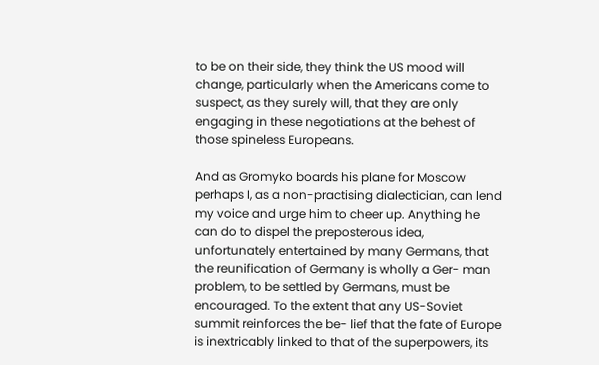to be on their side, they think the US mood will change, particularly when the Americans come to suspect, as they surely will, that they are only engaging in these negotiations at the behest of those spineless Europeans.

And as Gromyko boards his plane for Moscow perhaps I, as a non-practising dialectician, can lend my voice and urge him to cheer up. Anything he can do to dispel the preposterous idea, unfortunately entertained by many Germans, that the reunification of Germany is wholly a Ger- man problem, to be settled by Germans, must be encouraged. To the extent that any US-Soviet summit reinforces the be- lief that the fate of Europe is inextricably linked to that of the superpowers, its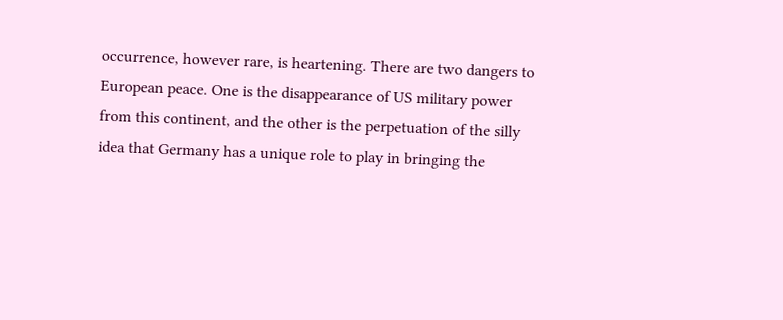occurrence, however rare, is heartening. There are two dangers to European peace. One is the disappearance of US military power from this continent, and the other is the perpetuation of the silly idea that Germany has a unique role to play in bringing the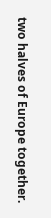two halves of Europe together.